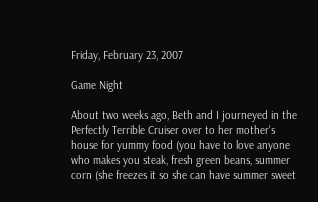Friday, February 23, 2007

Game Night

About two weeks ago, Beth and I journeyed in the Perfectly Terrible Cruiser over to her mother's house for yummy food (you have to love anyone who makes you steak, fresh green beans, summer corn (she freezes it so she can have summer sweet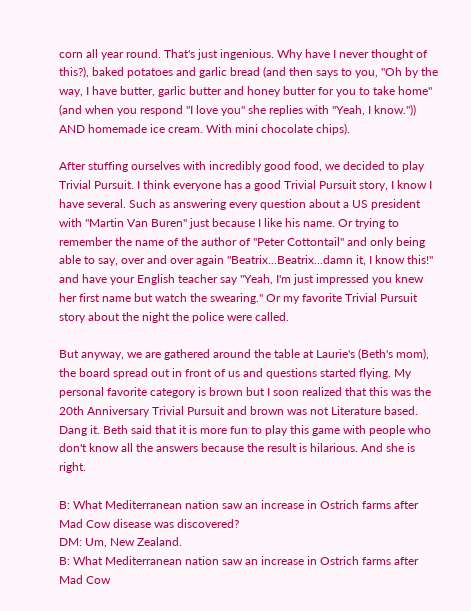corn all year round. That's just ingenious. Why have I never thought of this?), baked potatoes and garlic bread (and then says to you, "Oh by the way, I have butter, garlic butter and honey butter for you to take home" (and when you respond "I love you" she replies with "Yeah, I know.")) AND homemade ice cream. With mini chocolate chips).

After stuffing ourselves with incredibly good food, we decided to play Trivial Pursuit. I think everyone has a good Trivial Pursuit story, I know I have several. Such as answering every question about a US president with "Martin Van Buren" just because I like his name. Or trying to remember the name of the author of "Peter Cottontail" and only being able to say, over and over again "Beatrix...Beatrix...damn it, I know this!" and have your English teacher say "Yeah, I'm just impressed you knew her first name but watch the swearing." Or my favorite Trivial Pursuit story about the night the police were called.

But anyway, we are gathered around the table at Laurie's (Beth's mom), the board spread out in front of us and questions started flying. My personal favorite category is brown but I soon realized that this was the 20th Anniversary Trivial Pursuit and brown was not Literature based. Dang it. Beth said that it is more fun to play this game with people who don't know all the answers because the result is hilarious. And she is right.

B: What Mediterranean nation saw an increase in Ostrich farms after Mad Cow disease was discovered?
DM: Um, New Zealand.
B: What Mediterranean nation saw an increase in Ostrich farms after Mad Cow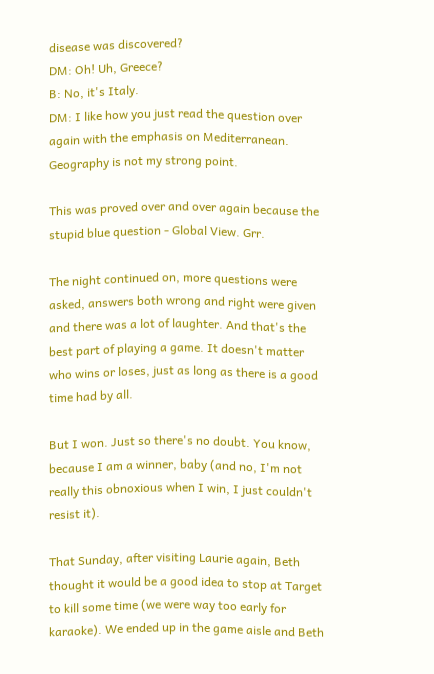disease was discovered?
DM: Oh! Uh, Greece?
B: No, it's Italy.
DM: I like how you just read the question over again with the emphasis on Mediterranean. Geography is not my strong point.

This was proved over and over again because the stupid blue question - Global View. Grr.

The night continued on, more questions were asked, answers both wrong and right were given and there was a lot of laughter. And that's the best part of playing a game. It doesn't matter who wins or loses, just as long as there is a good time had by all.

But I won. Just so there's no doubt. You know, because I am a winner, baby (and no, I'm not really this obnoxious when I win, I just couldn't resist it).

That Sunday, after visiting Laurie again, Beth thought it would be a good idea to stop at Target to kill some time (we were way too early for karaoke). We ended up in the game aisle and Beth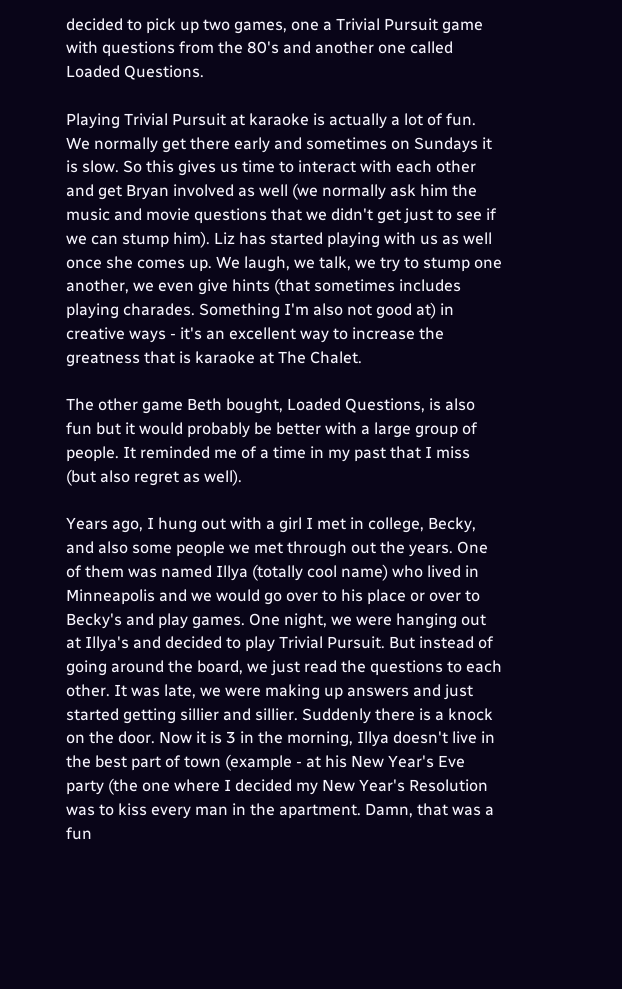decided to pick up two games, one a Trivial Pursuit game with questions from the 80's and another one called Loaded Questions.

Playing Trivial Pursuit at karaoke is actually a lot of fun. We normally get there early and sometimes on Sundays it is slow. So this gives us time to interact with each other and get Bryan involved as well (we normally ask him the music and movie questions that we didn't get just to see if we can stump him). Liz has started playing with us as well once she comes up. We laugh, we talk, we try to stump one another, we even give hints (that sometimes includes playing charades. Something I'm also not good at) in creative ways - it's an excellent way to increase the greatness that is karaoke at The Chalet.

The other game Beth bought, Loaded Questions, is also fun but it would probably be better with a large group of people. It reminded me of a time in my past that I miss (but also regret as well).

Years ago, I hung out with a girl I met in college, Becky, and also some people we met through out the years. One of them was named Illya (totally cool name) who lived in Minneapolis and we would go over to his place or over to Becky's and play games. One night, we were hanging out at Illya's and decided to play Trivial Pursuit. But instead of going around the board, we just read the questions to each other. It was late, we were making up answers and just started getting sillier and sillier. Suddenly there is a knock on the door. Now it is 3 in the morning, Illya doesn't live in the best part of town (example - at his New Year's Eve party (the one where I decided my New Year's Resolution was to kiss every man in the apartment. Damn, that was a fun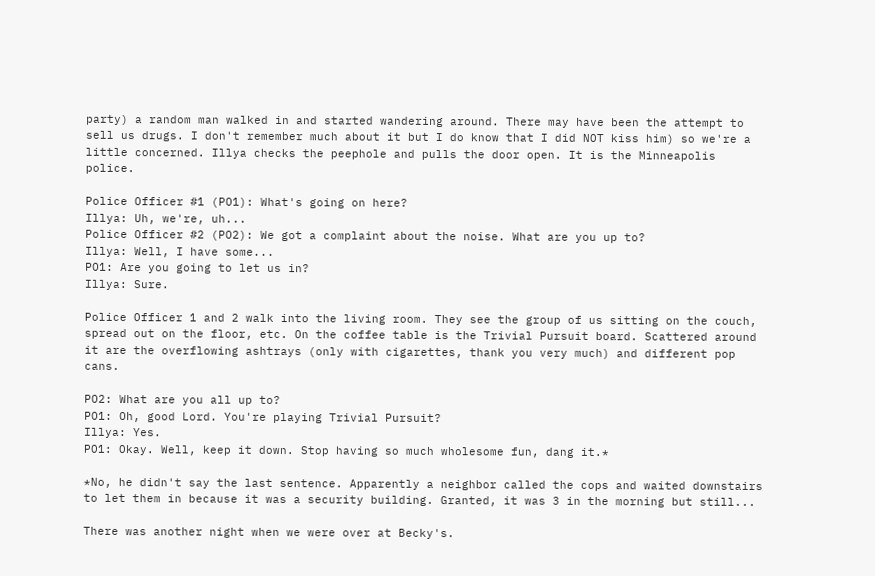party) a random man walked in and started wandering around. There may have been the attempt to sell us drugs. I don't remember much about it but I do know that I did NOT kiss him) so we're a little concerned. Illya checks the peephole and pulls the door open. It is the Minneapolis police.

Police Officer #1 (PO1): What's going on here?
Illya: Uh, we're, uh...
Police Officer #2 (PO2): We got a complaint about the noise. What are you up to?
Illya: Well, I have some...
PO1: Are you going to let us in?
Illya: Sure.

Police Officer 1 and 2 walk into the living room. They see the group of us sitting on the couch, spread out on the floor, etc. On the coffee table is the Trivial Pursuit board. Scattered around it are the overflowing ashtrays (only with cigarettes, thank you very much) and different pop cans.

PO2: What are you all up to?
PO1: Oh, good Lord. You're playing Trivial Pursuit?
Illya: Yes.
PO1: Okay. Well, keep it down. Stop having so much wholesome fun, dang it.*

*No, he didn't say the last sentence. Apparently a neighbor called the cops and waited downstairs to let them in because it was a security building. Granted, it was 3 in the morning but still...

There was another night when we were over at Becky's.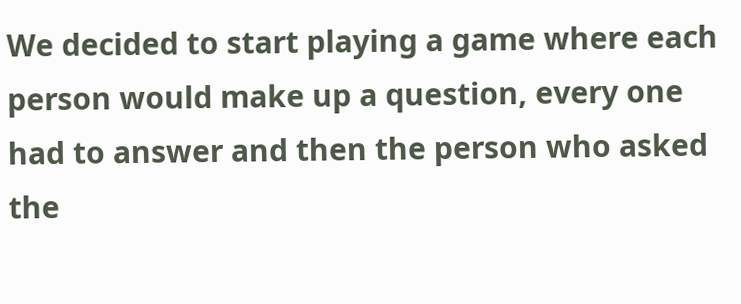We decided to start playing a game where each person would make up a question, every one had to answer and then the person who asked the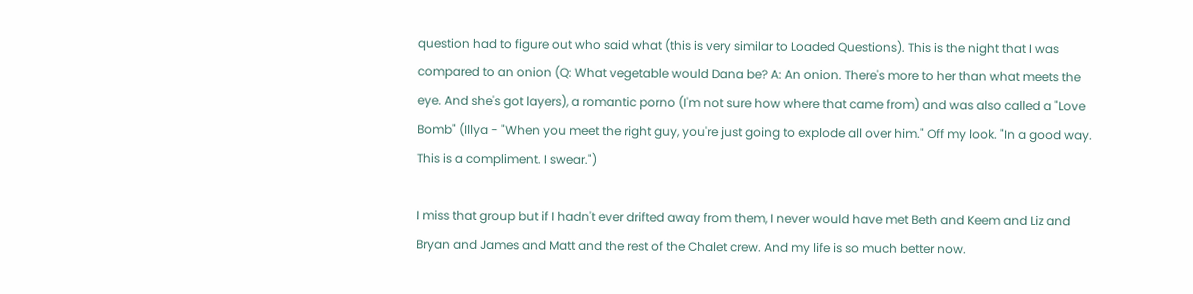question had to figure out who said what (this is very similar to Loaded Questions). This is the night that I was compared to an onion (Q: What vegetable would Dana be? A: An onion. There's more to her than what meets the eye. And she's got layers), a romantic porno (I'm not sure how where that came from) and was also called a "Love Bomb" (Illya - "When you meet the right guy, you're just going to explode all over him." Off my look. "In a good way. This is a compliment. I swear.")

I miss that group but if I hadn't ever drifted away from them, I never would have met Beth and Keem and Liz and Bryan and James and Matt and the rest of the Chalet crew. And my life is so much better now.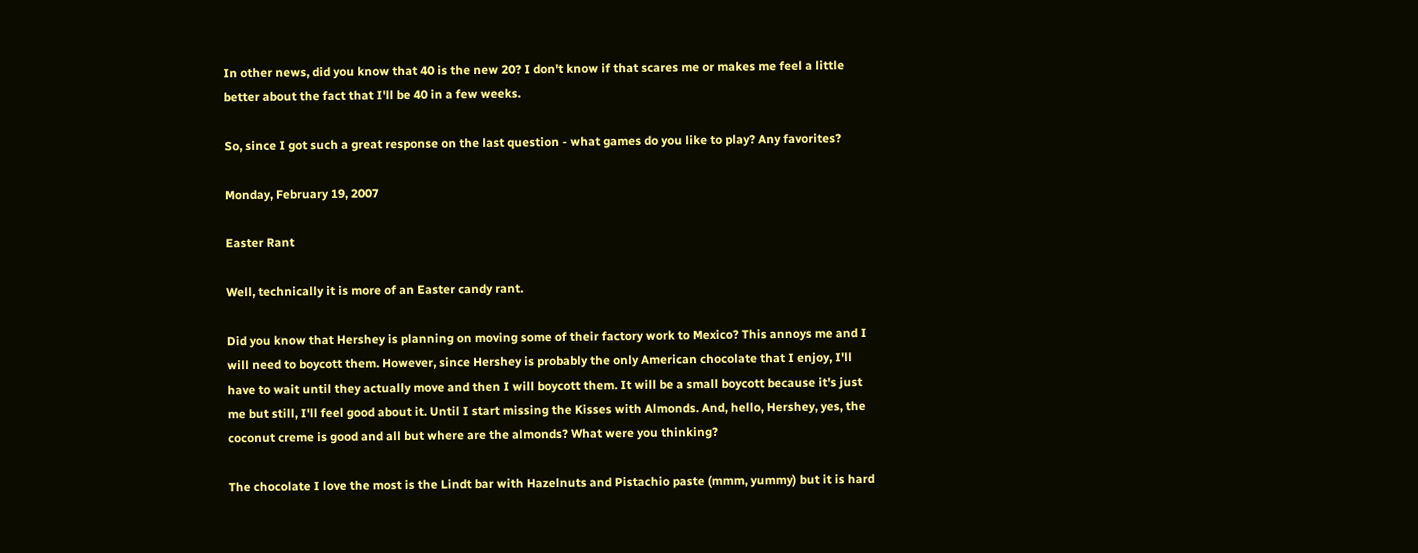In other news, did you know that 40 is the new 20? I don't know if that scares me or makes me feel a little better about the fact that I'll be 40 in a few weeks.

So, since I got such a great response on the last question - what games do you like to play? Any favorites?

Monday, February 19, 2007

Easter Rant

Well, technically it is more of an Easter candy rant.

Did you know that Hershey is planning on moving some of their factory work to Mexico? This annoys me and I will need to boycott them. However, since Hershey is probably the only American chocolate that I enjoy, I'll have to wait until they actually move and then I will boycott them. It will be a small boycott because it's just me but still, I'll feel good about it. Until I start missing the Kisses with Almonds. And, hello, Hershey, yes, the coconut creme is good and all but where are the almonds? What were you thinking?

The chocolate I love the most is the Lindt bar with Hazelnuts and Pistachio paste (mmm, yummy) but it is hard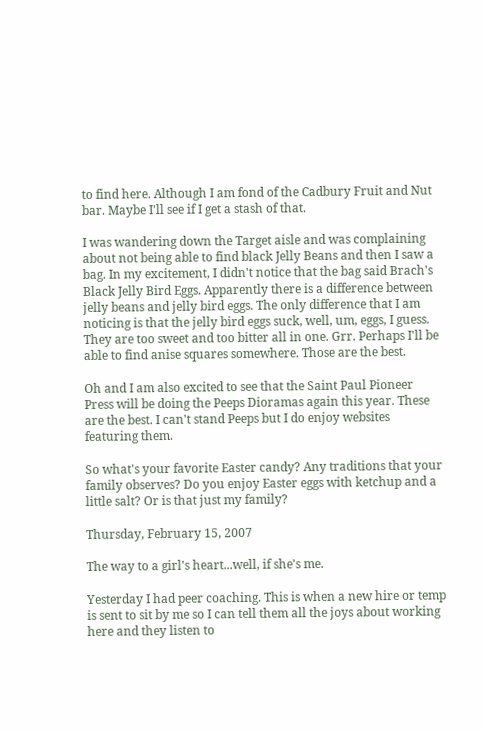to find here. Although I am fond of the Cadbury Fruit and Nut bar. Maybe I'll see if I get a stash of that.

I was wandering down the Target aisle and was complaining about not being able to find black Jelly Beans and then I saw a bag. In my excitement, I didn't notice that the bag said Brach's Black Jelly Bird Eggs. Apparently there is a difference between jelly beans and jelly bird eggs. The only difference that I am noticing is that the jelly bird eggs suck, well, um, eggs, I guess. They are too sweet and too bitter all in one. Grr. Perhaps I'll be able to find anise squares somewhere. Those are the best.

Oh and I am also excited to see that the Saint Paul Pioneer Press will be doing the Peeps Dioramas again this year. These are the best. I can't stand Peeps but I do enjoy websites featuring them.

So what's your favorite Easter candy? Any traditions that your family observes? Do you enjoy Easter eggs with ketchup and a little salt? Or is that just my family?

Thursday, February 15, 2007

The way to a girl's heart...well, if she's me.

Yesterday I had peer coaching. This is when a new hire or temp is sent to sit by me so I can tell them all the joys about working here and they listen to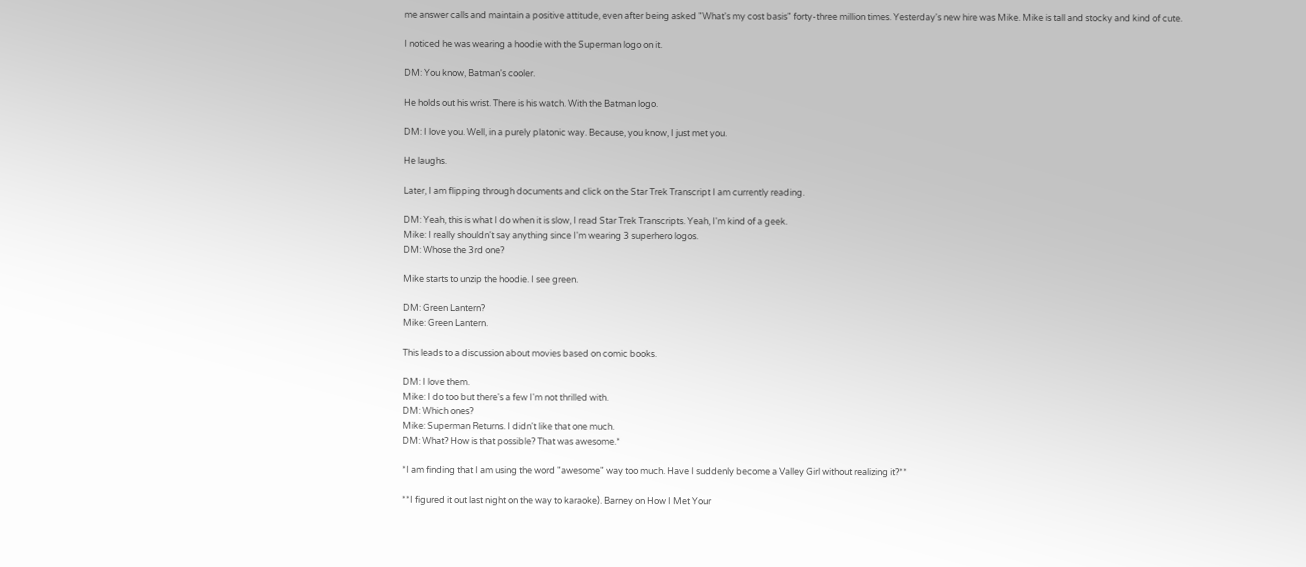me answer calls and maintain a positive attitude, even after being asked "What's my cost basis" forty-three million times. Yesterday's new hire was Mike. Mike is tall and stocky and kind of cute.

I noticed he was wearing a hoodie with the Superman logo on it.

DM: You know, Batman's cooler.

He holds out his wrist. There is his watch. With the Batman logo.

DM: I love you. Well, in a purely platonic way. Because, you know, I just met you.

He laughs.

Later, I am flipping through documents and click on the Star Trek Transcript I am currently reading.

DM: Yeah, this is what I do when it is slow, I read Star Trek Transcripts. Yeah, I'm kind of a geek.
Mike: I really shouldn't say anything since I'm wearing 3 superhero logos.
DM: Whose the 3rd one?

Mike starts to unzip the hoodie. I see green.

DM: Green Lantern?
Mike: Green Lantern.

This leads to a discussion about movies based on comic books.

DM: I love them.
Mike: I do too but there's a few I'm not thrilled with.
DM: Which ones?
Mike: Superman Returns. I didn't like that one much.
DM: What? How is that possible? That was awesome.*

*I am finding that I am using the word "awesome" way too much. Have I suddenly become a Valley Girl without realizing it?**

**I figured it out last night on the way to karaoke). Barney on How I Met Your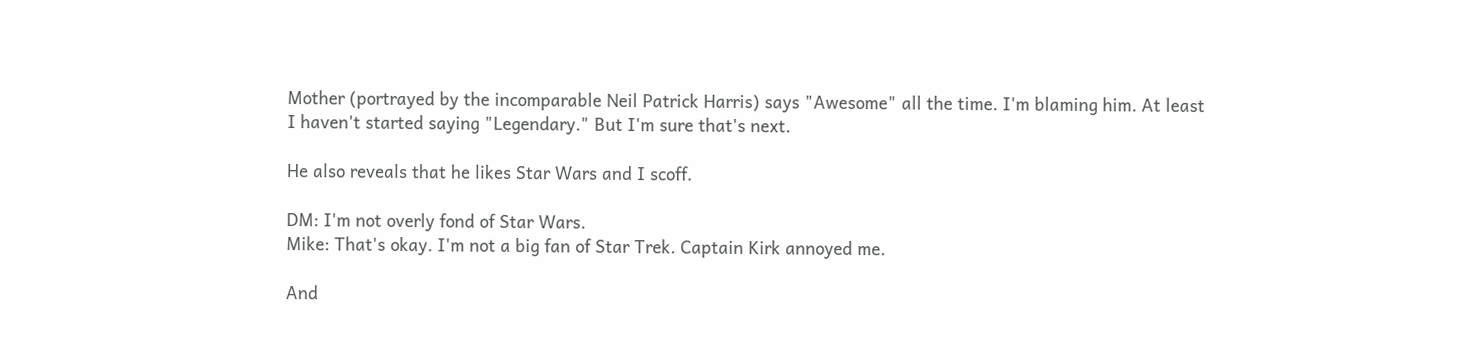Mother (portrayed by the incomparable Neil Patrick Harris) says "Awesome" all the time. I'm blaming him. At least I haven't started saying "Legendary." But I'm sure that's next.

He also reveals that he likes Star Wars and I scoff.

DM: I'm not overly fond of Star Wars.
Mike: That's okay. I'm not a big fan of Star Trek. Captain Kirk annoyed me.

And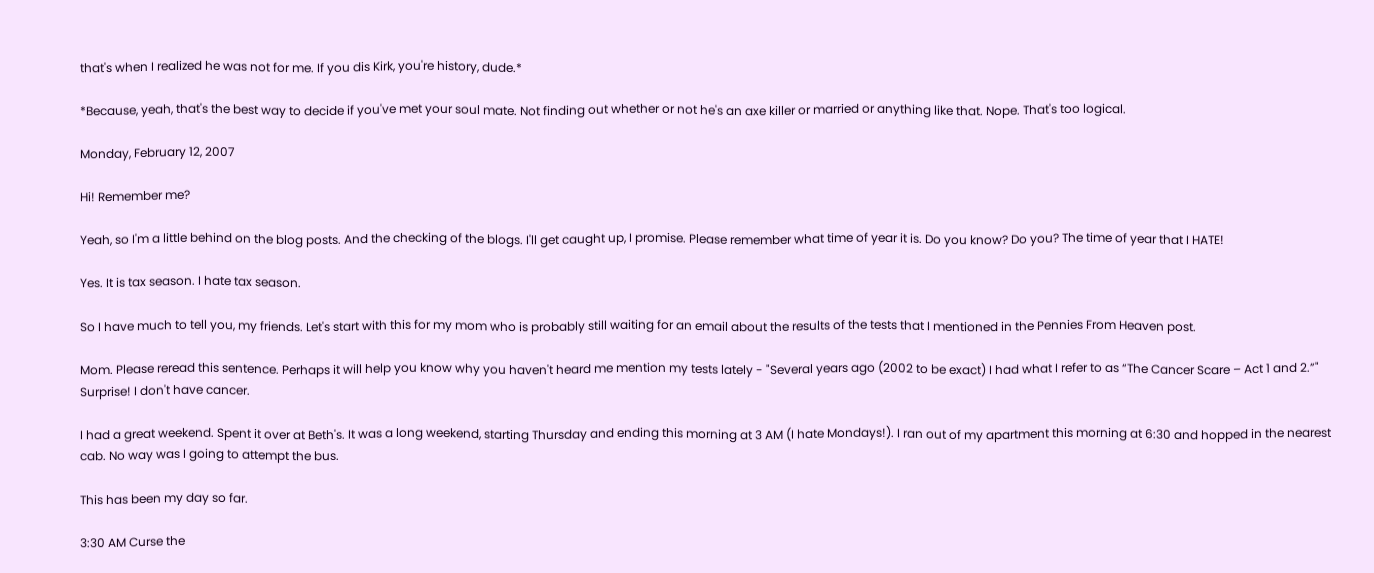that's when I realized he was not for me. If you dis Kirk, you're history, dude.*

*Because, yeah, that's the best way to decide if you've met your soul mate. Not finding out whether or not he's an axe killer or married or anything like that. Nope. That's too logical.

Monday, February 12, 2007

Hi! Remember me?

Yeah, so I'm a little behind on the blog posts. And the checking of the blogs. I'll get caught up, I promise. Please remember what time of year it is. Do you know? Do you? The time of year that I HATE!

Yes. It is tax season. I hate tax season.

So I have much to tell you, my friends. Let's start with this for my mom who is probably still waiting for an email about the results of the tests that I mentioned in the Pennies From Heaven post.

Mom. Please reread this sentence. Perhaps it will help you know why you haven't heard me mention my tests lately - "Several years ago (2002 to be exact) I had what I refer to as “The Cancer Scare – Act 1 and 2.”" Surprise! I don't have cancer.

I had a great weekend. Spent it over at Beth's. It was a long weekend, starting Thursday and ending this morning at 3 AM (I hate Mondays!). I ran out of my apartment this morning at 6:30 and hopped in the nearest cab. No way was I going to attempt the bus.

This has been my day so far.

3:30 AM Curse the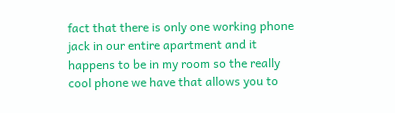fact that there is only one working phone jack in our entire apartment and it happens to be in my room so the really cool phone we have that allows you to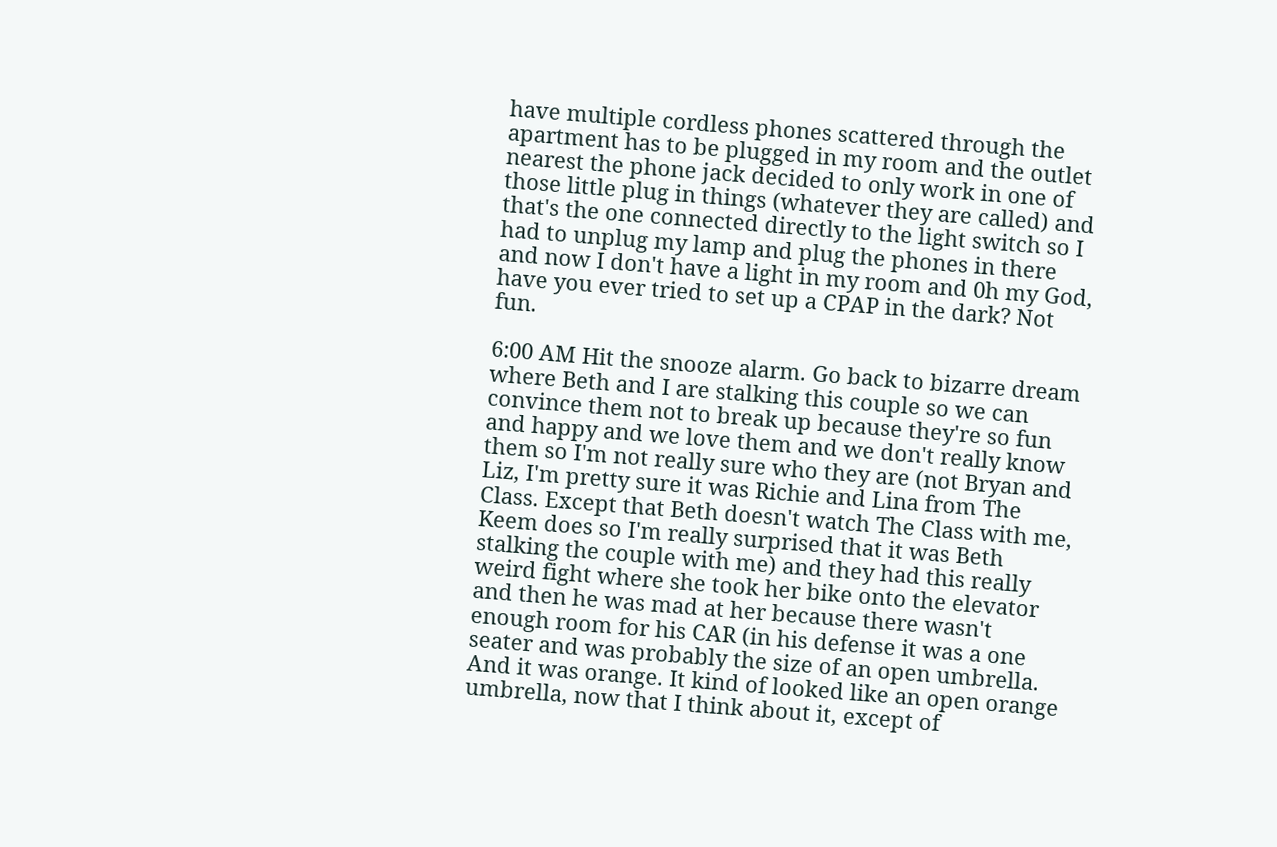have multiple cordless phones scattered through the apartment has to be plugged in my room and the outlet nearest the phone jack decided to only work in one of those little plug in things (whatever they are called) and that's the one connected directly to the light switch so I had to unplug my lamp and plug the phones in there and now I don't have a light in my room and 0h my God, have you ever tried to set up a CPAP in the dark? Not fun.

6:00 AM Hit the snooze alarm. Go back to bizarre dream where Beth and I are stalking this couple so we can convince them not to break up because they're so fun and happy and we love them and we don't really know them so I'm not really sure who they are (not Bryan and Liz, I'm pretty sure it was Richie and Lina from The Class. Except that Beth doesn't watch The Class with me, Keem does so I'm really surprised that it was Beth stalking the couple with me) and they had this really weird fight where she took her bike onto the elevator and then he was mad at her because there wasn't enough room for his CAR (in his defense it was a one seater and was probably the size of an open umbrella. And it was orange. It kind of looked like an open orange umbrella, now that I think about it, except of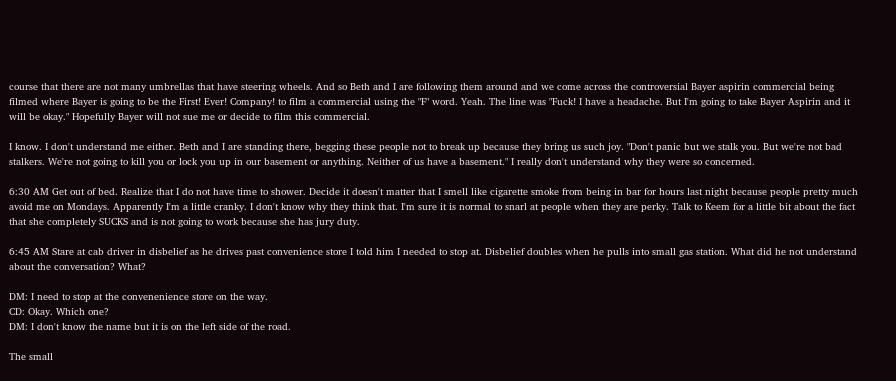course that there are not many umbrellas that have steering wheels. And so Beth and I are following them around and we come across the controversial Bayer aspirin commercial being filmed where Bayer is going to be the First! Ever! Company! to film a commercial using the "F" word. Yeah. The line was "Fuck! I have a headache. But I'm going to take Bayer Aspirin and it will be okay." Hopefully Bayer will not sue me or decide to film this commercial.

I know. I don't understand me either. Beth and I are standing there, begging these people not to break up because they bring us such joy. "Don't panic but we stalk you. But we're not bad stalkers. We're not going to kill you or lock you up in our basement or anything. Neither of us have a basement." I really don't understand why they were so concerned.

6:30 AM Get out of bed. Realize that I do not have time to shower. Decide it doesn't matter that I smell like cigarette smoke from being in bar for hours last night because people pretty much avoid me on Mondays. Apparently I'm a little cranky. I don't know why they think that. I'm sure it is normal to snarl at people when they are perky. Talk to Keem for a little bit about the fact that she completely SUCKS and is not going to work because she has jury duty.

6:45 AM Stare at cab driver in disbelief as he drives past convenience store I told him I needed to stop at. Disbelief doubles when he pulls into small gas station. What did he not understand about the conversation? What?

DM: I need to stop at the convenenience store on the way.
CD: Okay. Which one?
DM: I don't know the name but it is on the left side of the road.

The small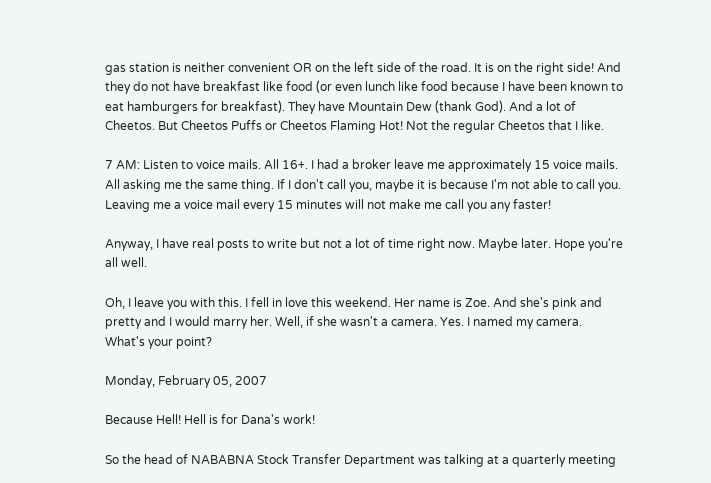gas station is neither convenient OR on the left side of the road. It is on the right side! And they do not have breakfast like food (or even lunch like food because I have been known to eat hamburgers for breakfast). They have Mountain Dew (thank God). And a lot of
Cheetos. But Cheetos Puffs or Cheetos Flaming Hot! Not the regular Cheetos that I like.

7 AM: Listen to voice mails. All 16+. I had a broker leave me approximately 15 voice mails. All asking me the same thing. If I don't call you, maybe it is because I'm not able to call you. Leaving me a voice mail every 15 minutes will not make me call you any faster!

Anyway, I have real posts to write but not a lot of time right now. Maybe later. Hope you're all well.

Oh, I leave you with this. I fell in love this weekend. Her name is Zoe. And she's pink and pretty and I would marry her. Well, if she wasn't a camera. Yes. I named my camera. What's your point?

Monday, February 05, 2007

Because Hell! Hell is for Dana's work!

So the head of NABABNA Stock Transfer Department was talking at a quarterly meeting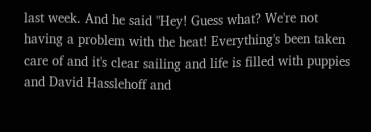last week. And he said "Hey! Guess what? We're not having a problem with the heat! Everything's been taken care of and it's clear sailing and life is filled with puppies and David Hasslehoff and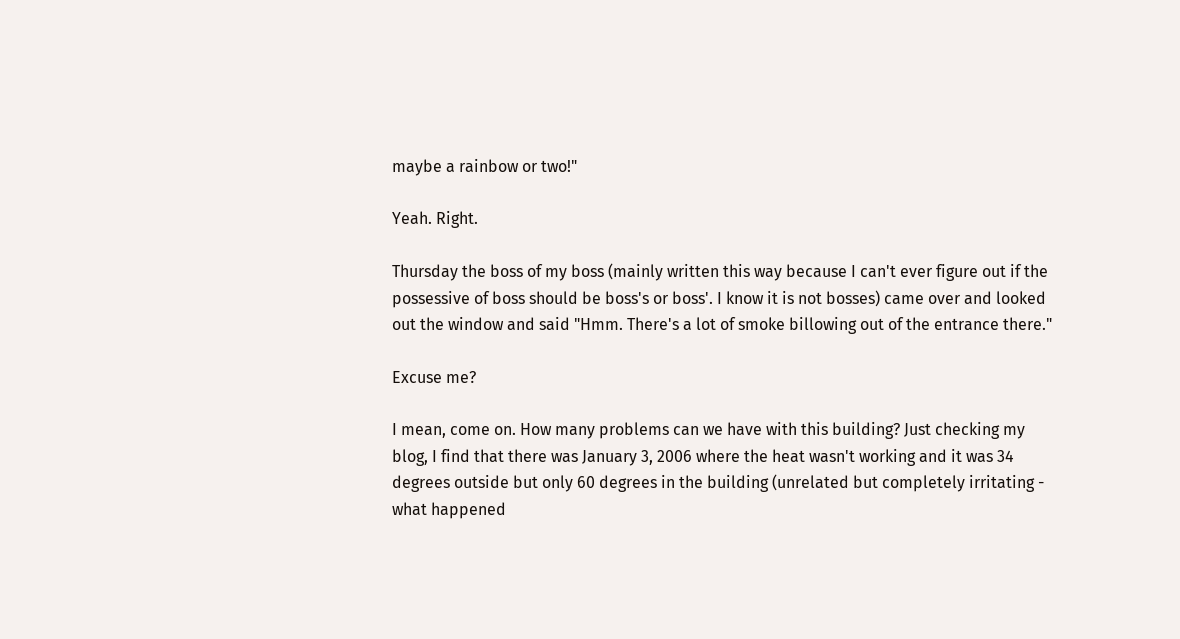maybe a rainbow or two!"

Yeah. Right.

Thursday the boss of my boss (mainly written this way because I can't ever figure out if the possessive of boss should be boss's or boss'. I know it is not bosses) came over and looked out the window and said "Hmm. There's a lot of smoke billowing out of the entrance there."

Excuse me?

I mean, come on. How many problems can we have with this building? Just checking my blog, I find that there was January 3, 2006 where the heat wasn't working and it was 34 degrees outside but only 60 degrees in the building (unrelated but completely irritating - what happened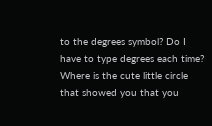to the degrees symbol? Do I have to type degrees each time? Where is the cute little circle that showed you that you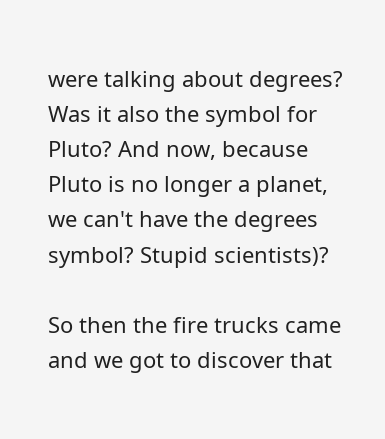were talking about degrees? Was it also the symbol for Pluto? And now, because Pluto is no longer a planet, we can't have the degrees symbol? Stupid scientists)?

So then the fire trucks came and we got to discover that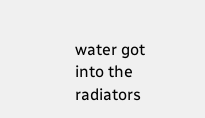water got into the radiators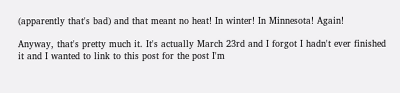(apparently that's bad) and that meant no heat! In winter! In Minnesota! Again!

Anyway, that's pretty much it. It's actually March 23rd and I forgot I hadn't ever finished it and I wanted to link to this post for the post I'm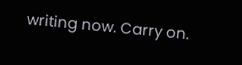writing now. Carry on.